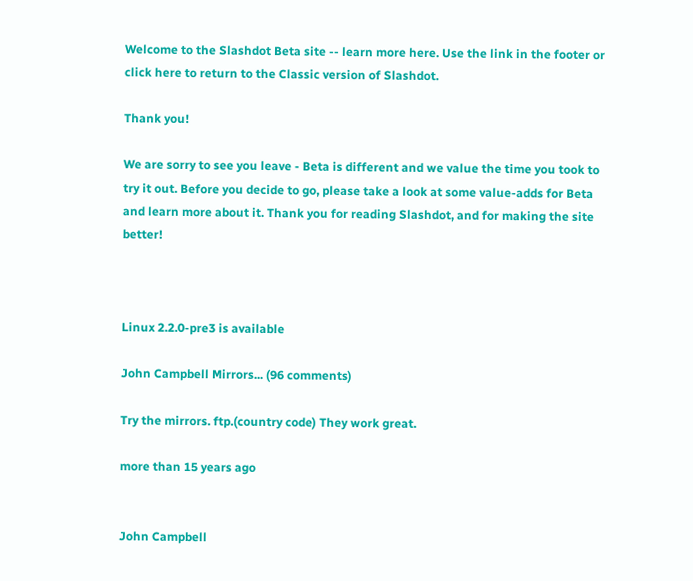Welcome to the Slashdot Beta site -- learn more here. Use the link in the footer or click here to return to the Classic version of Slashdot.

Thank you!

We are sorry to see you leave - Beta is different and we value the time you took to try it out. Before you decide to go, please take a look at some value-adds for Beta and learn more about it. Thank you for reading Slashdot, and for making the site better!



Linux 2.2.0-pre3 is available

John Campbell Mirrors... (96 comments)

Try the mirrors. ftp.(country code) They work great.

more than 15 years ago


John Campbell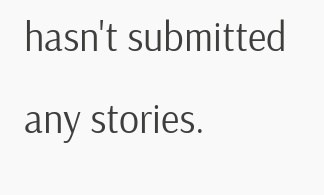hasn't submitted any stories.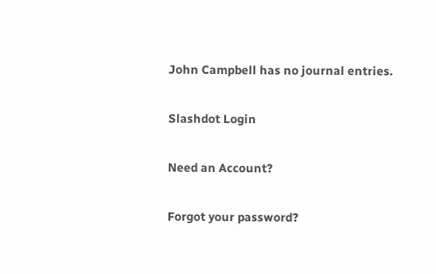John Campbell has no journal entries.

Slashdot Login

Need an Account?

Forgot your password?